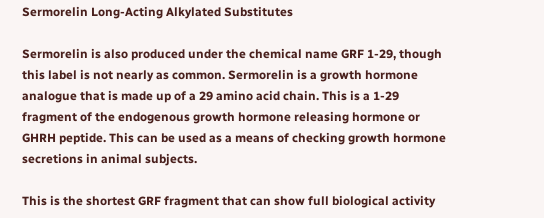Sermorelin Long-Acting Alkylated Substitutes

Sermorelin is also produced under the chemical name GRF 1-29, though this label is not nearly as common. Sermorelin is a growth hormone analogue that is made up of a 29 amino acid chain. This is a 1-29 fragment of the endogenous growth hormone releasing hormone or GHRH peptide. This can be used as a means of checking growth hormone secretions in animal subjects.

This is the shortest GRF fragment that can show full biological activity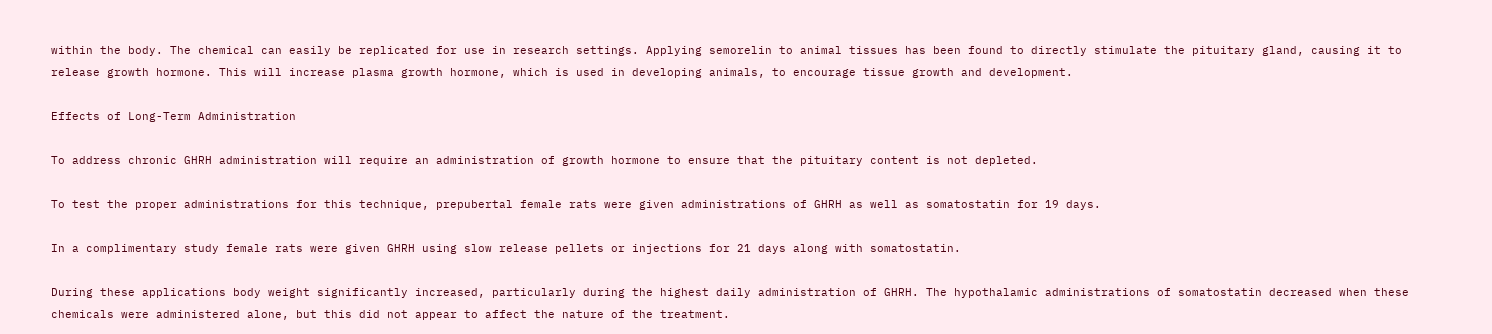within the body. The chemical can easily be replicated for use in research settings. Applying semorelin to animal tissues has been found to directly stimulate the pituitary gland, causing it to release growth hormone. This will increase plasma growth hormone, which is used in developing animals, to encourage tissue growth and development.

Effects of Long-Term Administration

To address chronic GHRH administration will require an administration of growth hormone to ensure that the pituitary content is not depleted.

To test the proper administrations for this technique, prepubertal female rats were given administrations of GHRH as well as somatostatin for 19 days.

In a complimentary study female rats were given GHRH using slow release pellets or injections for 21 days along with somatostatin.

During these applications body weight significantly increased, particularly during the highest daily administration of GHRH. The hypothalamic administrations of somatostatin decreased when these chemicals were administered alone, but this did not appear to affect the nature of the treatment.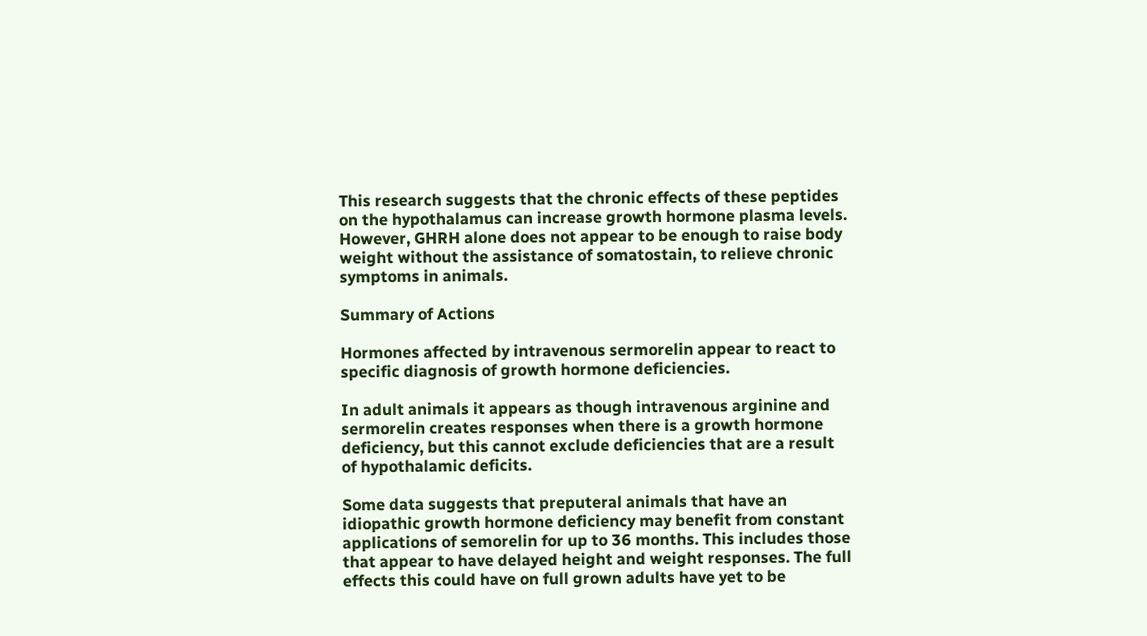This research suggests that the chronic effects of these peptides on the hypothalamus can increase growth hormone plasma levels. However, GHRH alone does not appear to be enough to raise body weight without the assistance of somatostain, to relieve chronic symptoms in animals.

Summary of Actions

Hormones affected by intravenous sermorelin appear to react to specific diagnosis of growth hormone deficiencies.

In adult animals it appears as though intravenous arginine and sermorelin creates responses when there is a growth hormone deficiency, but this cannot exclude deficiencies that are a result of hypothalamic deficits.

Some data suggests that preputeral animals that have an idiopathic growth hormone deficiency may benefit from constant applications of semorelin for up to 36 months. This includes those that appear to have delayed height and weight responses. The full effects this could have on full grown adults have yet to be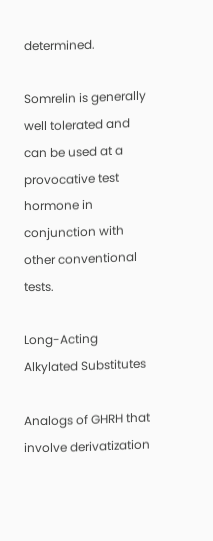determined.

Somrelin is generally well tolerated and can be used at a provocative test hormone in conjunction with other conventional tests.

Long-Acting Alkylated Substitutes

Analogs of GHRH that involve derivatization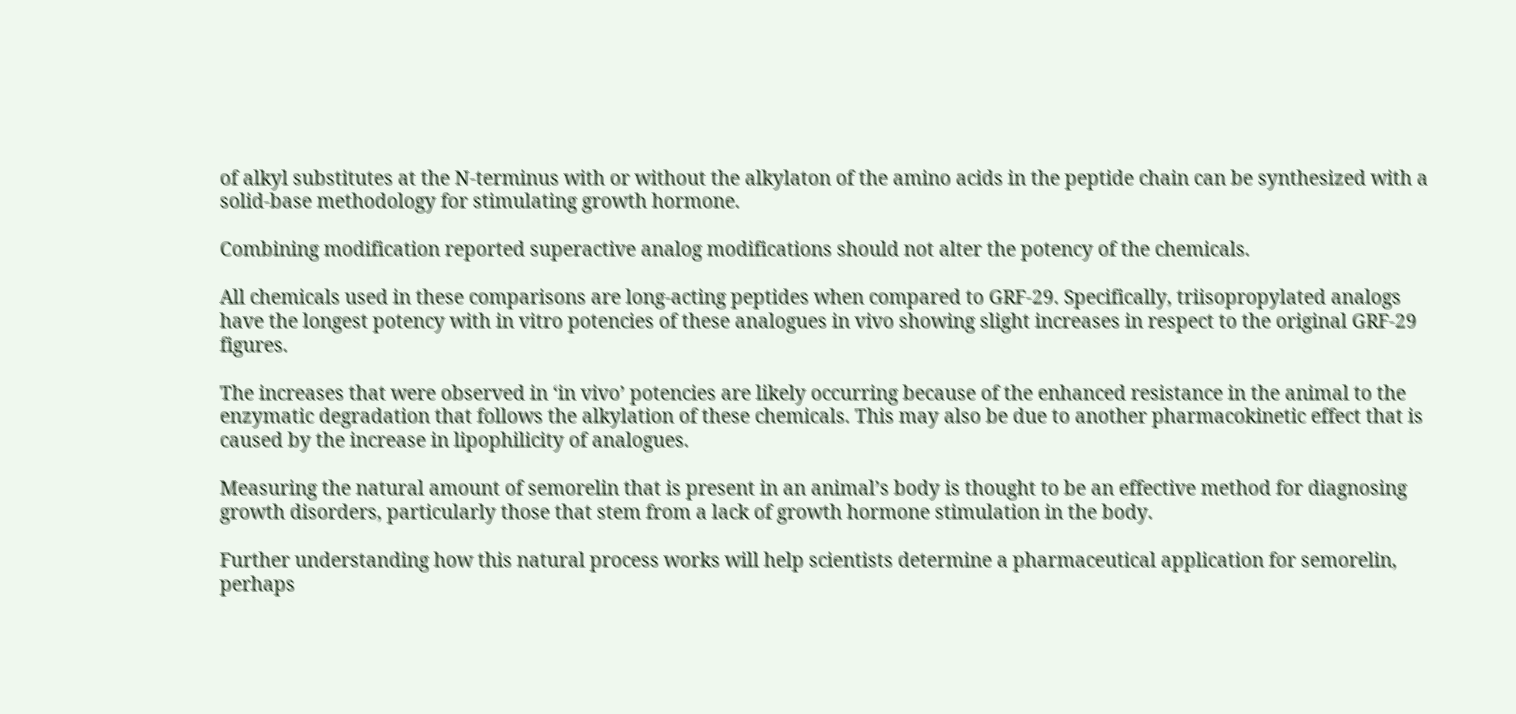of alkyl substitutes at the N-terminus with or without the alkylaton of the amino acids in the peptide chain can be synthesized with a solid-base methodology for stimulating growth hormone.

Combining modification reported superactive analog modifications should not alter the potency of the chemicals.

All chemicals used in these comparisons are long-acting peptides when compared to GRF-29. Specifically, triisopropylated analogs have the longest potency with in vitro potencies of these analogues in vivo showing slight increases in respect to the original GRF-29 figures.

The increases that were observed in ‘in vivo’ potencies are likely occurring because of the enhanced resistance in the animal to the enzymatic degradation that follows the alkylation of these chemicals. This may also be due to another pharmacokinetic effect that is caused by the increase in lipophilicity of analogues.

Measuring the natural amount of semorelin that is present in an animal’s body is thought to be an effective method for diagnosing growth disorders, particularly those that stem from a lack of growth hormone stimulation in the body.

Further understanding how this natural process works will help scientists determine a pharmaceutical application for semorelin, perhaps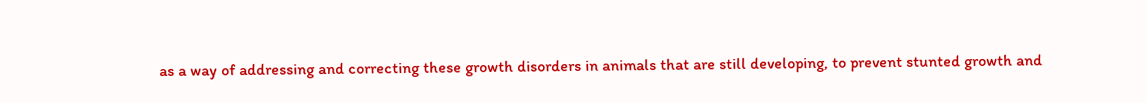as a way of addressing and correcting these growth disorders in animals that are still developing, to prevent stunted growth and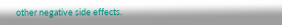other negative side effects.